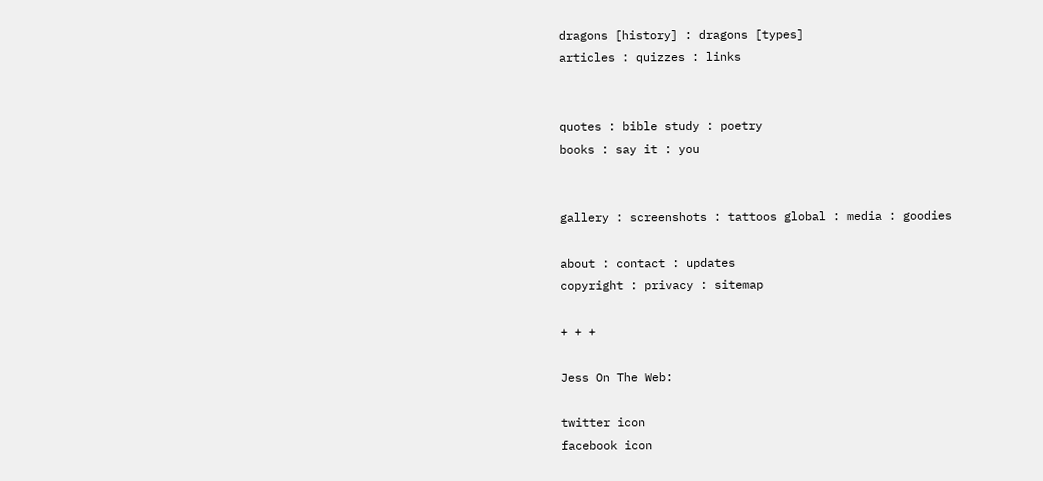dragons [history] : dragons [types]
articles : quizzes : links


quotes : bible study : poetry
books : say it : you


gallery : screenshots : tattoos global : media : goodies

about : contact : updates
copyright : privacy : sitemap

+ + +

Jess On The Web:

twitter icon
facebook icon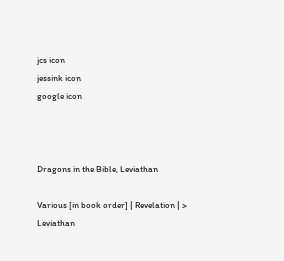jcs icon
jessink icon
google icon



Dragons in the Bible, Leviathan

Various [in book order] | Revelation | > Leviathan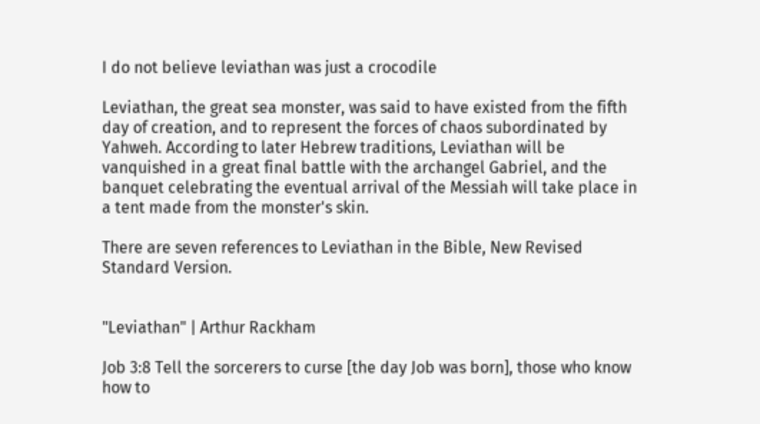I do not believe leviathan was just a crocodile

Leviathan, the great sea monster, was said to have existed from the fifth day of creation, and to represent the forces of chaos subordinated by Yahweh. According to later Hebrew traditions, Leviathan will be vanquished in a great final battle with the archangel Gabriel, and the banquet celebrating the eventual arrival of the Messiah will take place in a tent made from the monster's skin.

There are seven references to Leviathan in the Bible, New Revised Standard Version.


"Leviathan" | Arthur Rackham

Job 3:8 Tell the sorcerers to curse [the day Job was born], those who know how to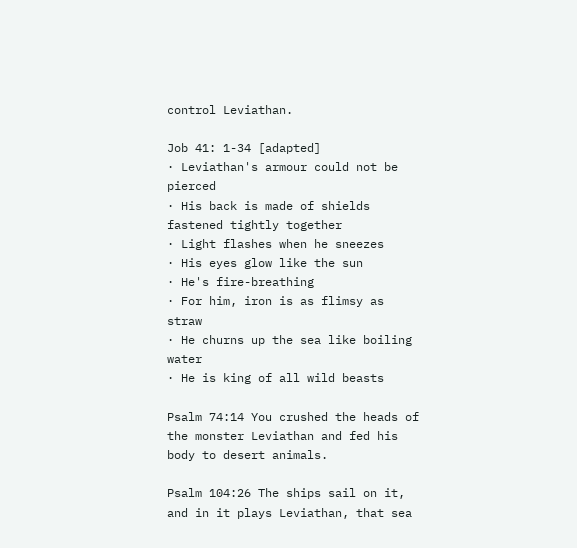control Leviathan.

Job 41: 1-34 [adapted]
· Leviathan's armour could not be pierced
· His back is made of shields fastened tightly together
· Light flashes when he sneezes
· His eyes glow like the sun
· He's fire-breathing
· For him, iron is as flimsy as straw
· He churns up the sea like boiling water
· He is king of all wild beasts

Psalm 74:14 You crushed the heads of the monster Leviathan and fed his body to desert animals.

Psalm 104:26 The ships sail on it, and in it plays Leviathan, that sea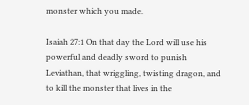monster which you made.

Isaiah 27:1 On that day the Lord will use his powerful and deadly sword to punish Leviathan, that wriggling, twisting dragon, and to kill the monster that lives in the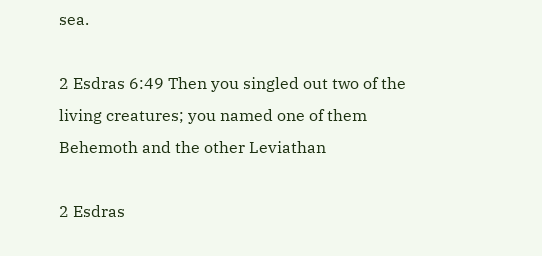sea.

2 Esdras 6:49 Then you singled out two of the living creatures; you named one of them Behemoth and the other Leviathan

2 Esdras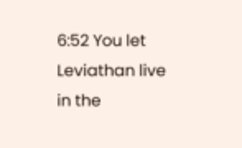6:52 You let Leviathan live in the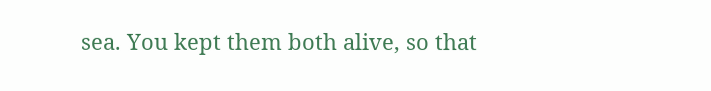sea. You kept them both alive, so that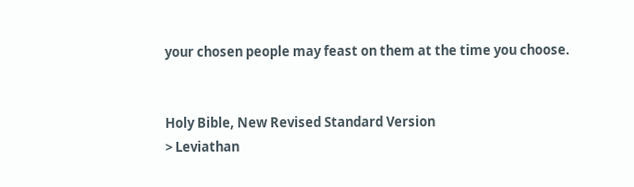your chosen people may feast on them at the time you choose.


Holy Bible, New Revised Standard Version
> Leviathan